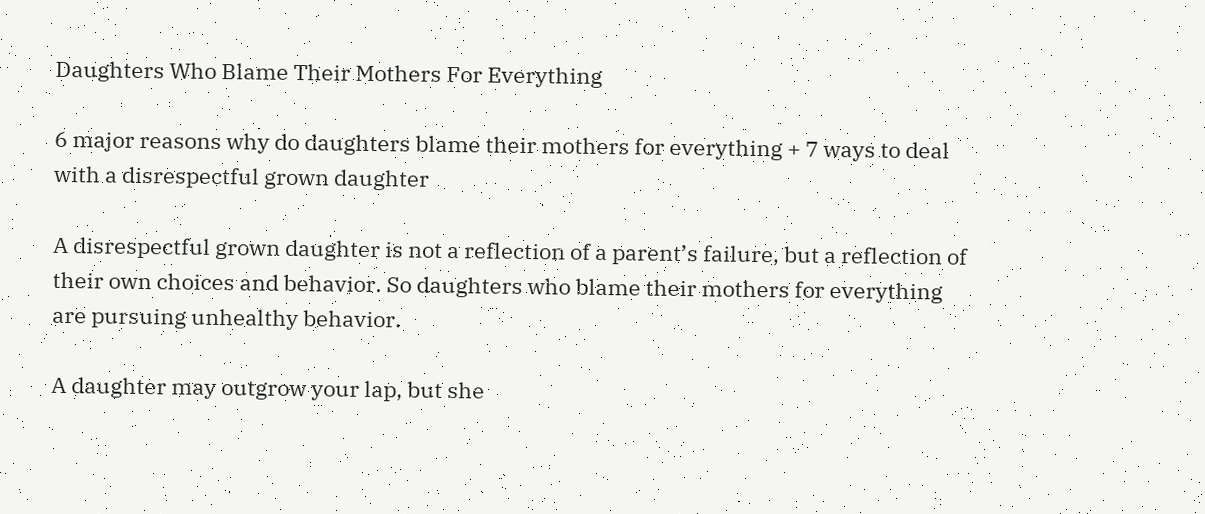Daughters Who Blame Their Mothers For Everything

6 major reasons why do daughters blame their mothers for everything + 7 ways to deal with a disrespectful grown daughter

A disrespectful grown daughter is not a reflection of a parent’s failure, but a reflection of their own choices and behavior. So daughters who blame their mothers for everything are pursuing unhealthy behavior.

A daughter may outgrow your lap, but she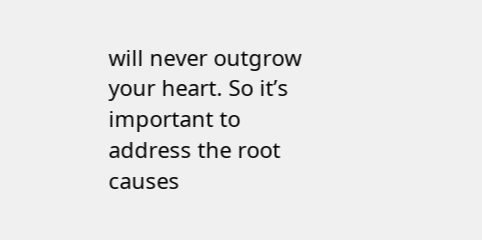will never outgrow your heart. So it’s important to address the root causes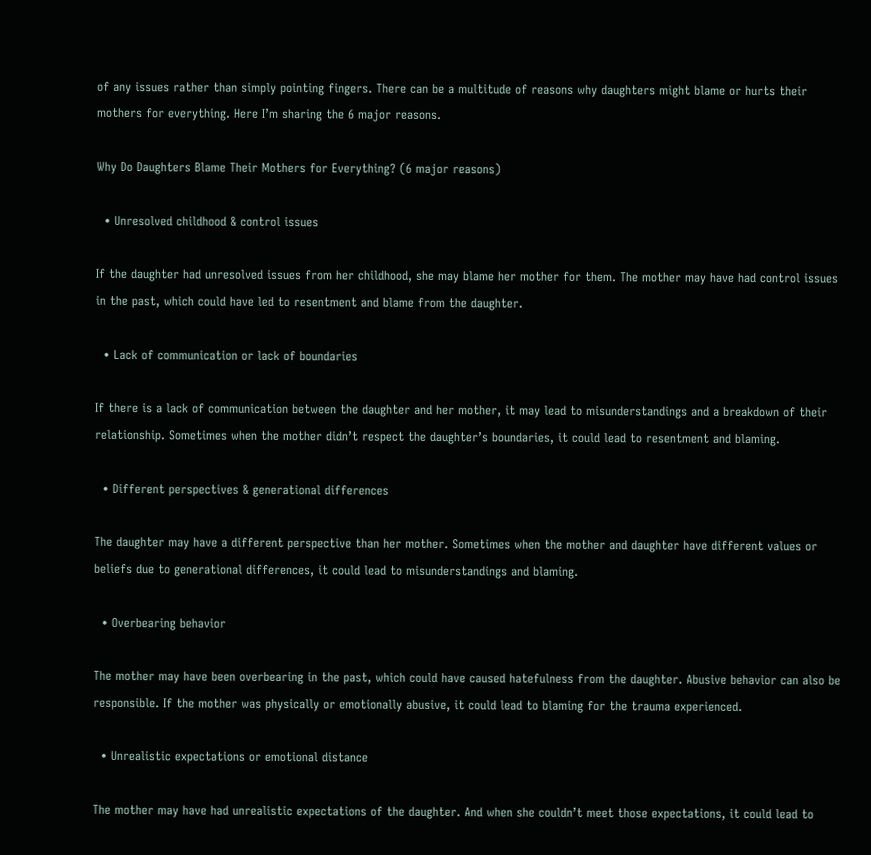of any issues rather than simply pointing fingers. There can be a multitude of reasons why daughters might blame or hurts their mothers for everything. Here I’m sharing the 6 major reasons.

Why Do Daughters Blame Their Mothers for Everything? (6 major reasons)

  • Unresolved childhood & control issues

If the daughter had unresolved issues from her childhood, she may blame her mother for them. The mother may have had control issues in the past, which could have led to resentment and blame from the daughter.

  • Lack of communication or lack of boundaries

If there is a lack of communication between the daughter and her mother, it may lead to misunderstandings and a breakdown of their relationship. Sometimes when the mother didn’t respect the daughter’s boundaries, it could lead to resentment and blaming.

  • Different perspectives & generational differences

The daughter may have a different perspective than her mother. Sometimes when the mother and daughter have different values or beliefs due to generational differences, it could lead to misunderstandings and blaming.

  • Overbearing behavior

The mother may have been overbearing in the past, which could have caused hatefulness from the daughter. Abusive behavior can also be responsible. If the mother was physically or emotionally abusive, it could lead to blaming for the trauma experienced.

  • Unrealistic expectations or emotional distance

The mother may have had unrealistic expectations of the daughter. And when she couldn’t meet those expectations, it could lead to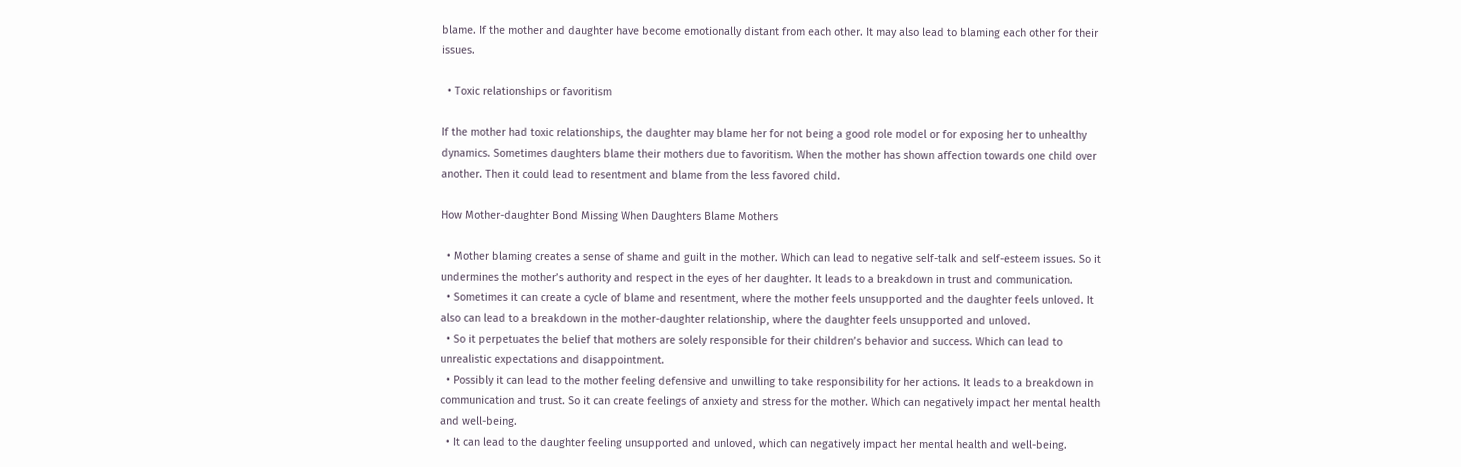blame. If the mother and daughter have become emotionally distant from each other. It may also lead to blaming each other for their issues.

  • Toxic relationships or favoritism

If the mother had toxic relationships, the daughter may blame her for not being a good role model or for exposing her to unhealthy dynamics. Sometimes daughters blame their mothers due to favoritism. When the mother has shown affection towards one child over another. Then it could lead to resentment and blame from the less favored child.

How Mother-daughter Bond Missing When Daughters Blame Mothers

  • Mother blaming creates a sense of shame and guilt in the mother. Which can lead to negative self-talk and self-esteem issues. So it undermines the mother’s authority and respect in the eyes of her daughter. It leads to a breakdown in trust and communication.
  • Sometimes it can create a cycle of blame and resentment, where the mother feels unsupported and the daughter feels unloved. It also can lead to a breakdown in the mother-daughter relationship, where the daughter feels unsupported and unloved.
  • So it perpetuates the belief that mothers are solely responsible for their children’s behavior and success. Which can lead to unrealistic expectations and disappointment.
  • Possibly it can lead to the mother feeling defensive and unwilling to take responsibility for her actions. It leads to a breakdown in communication and trust. So it can create feelings of anxiety and stress for the mother. Which can negatively impact her mental health and well-being.
  • It can lead to the daughter feeling unsupported and unloved, which can negatively impact her mental health and well-being.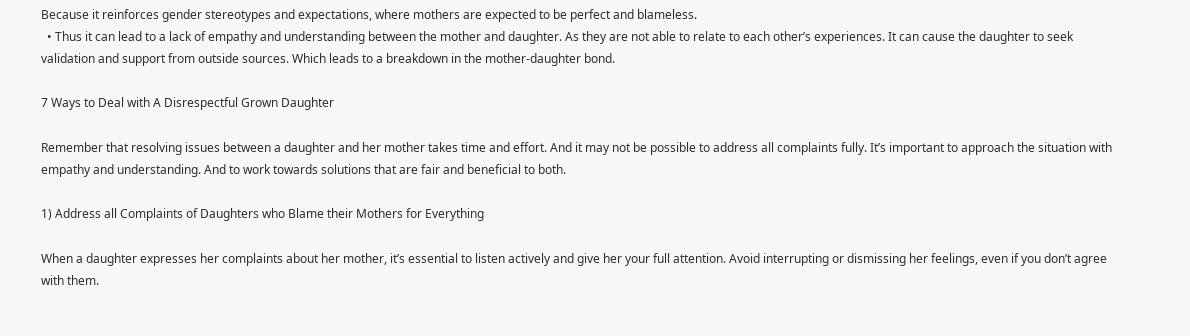Because it reinforces gender stereotypes and expectations, where mothers are expected to be perfect and blameless.
  • Thus it can lead to a lack of empathy and understanding between the mother and daughter. As they are not able to relate to each other’s experiences. It can cause the daughter to seek validation and support from outside sources. Which leads to a breakdown in the mother-daughter bond.

7 Ways to Deal with A Disrespectful Grown Daughter

Remember that resolving issues between a daughter and her mother takes time and effort. And it may not be possible to address all complaints fully. It’s important to approach the situation with empathy and understanding. And to work towards solutions that are fair and beneficial to both.

1) Address all Complaints of Daughters who Blame their Mothers for Everything

When a daughter expresses her complaints about her mother, it’s essential to listen actively and give her your full attention. Avoid interrupting or dismissing her feelings, even if you don’t agree with them.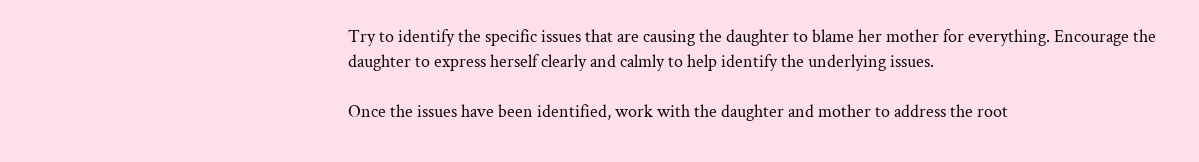Try to identify the specific issues that are causing the daughter to blame her mother for everything. Encourage the daughter to express herself clearly and calmly to help identify the underlying issues.

Once the issues have been identified, work with the daughter and mother to address the root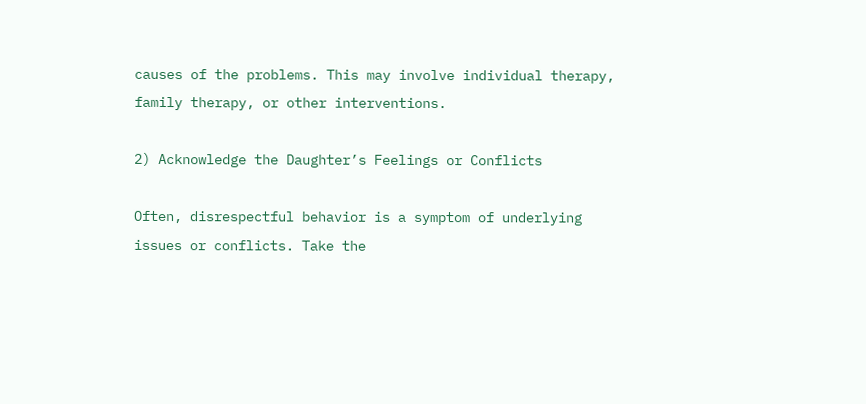causes of the problems. This may involve individual therapy, family therapy, or other interventions.

2) Acknowledge the Daughter’s Feelings or Conflicts

Often, disrespectful behavior is a symptom of underlying issues or conflicts. Take the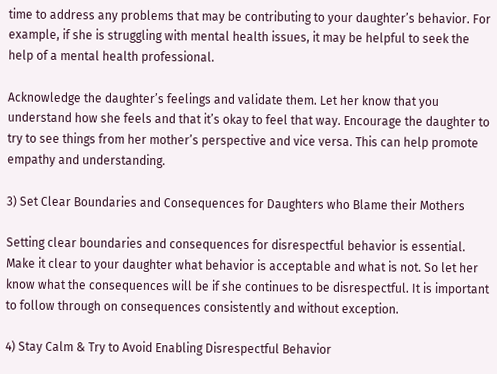time to address any problems that may be contributing to your daughter’s behavior. For example, if she is struggling with mental health issues, it may be helpful to seek the help of a mental health professional.

Acknowledge the daughter’s feelings and validate them. Let her know that you understand how she feels and that it’s okay to feel that way. Encourage the daughter to try to see things from her mother’s perspective and vice versa. This can help promote empathy and understanding.

3) Set Clear Boundaries and Consequences for Daughters who Blame their Mothers

Setting clear boundaries and consequences for disrespectful behavior is essential. Make it clear to your daughter what behavior is acceptable and what is not. So let her know what the consequences will be if she continues to be disrespectful. It is important to follow through on consequences consistently and without exception.

4) Stay Calm & Try to Avoid Enabling Disrespectful Behavior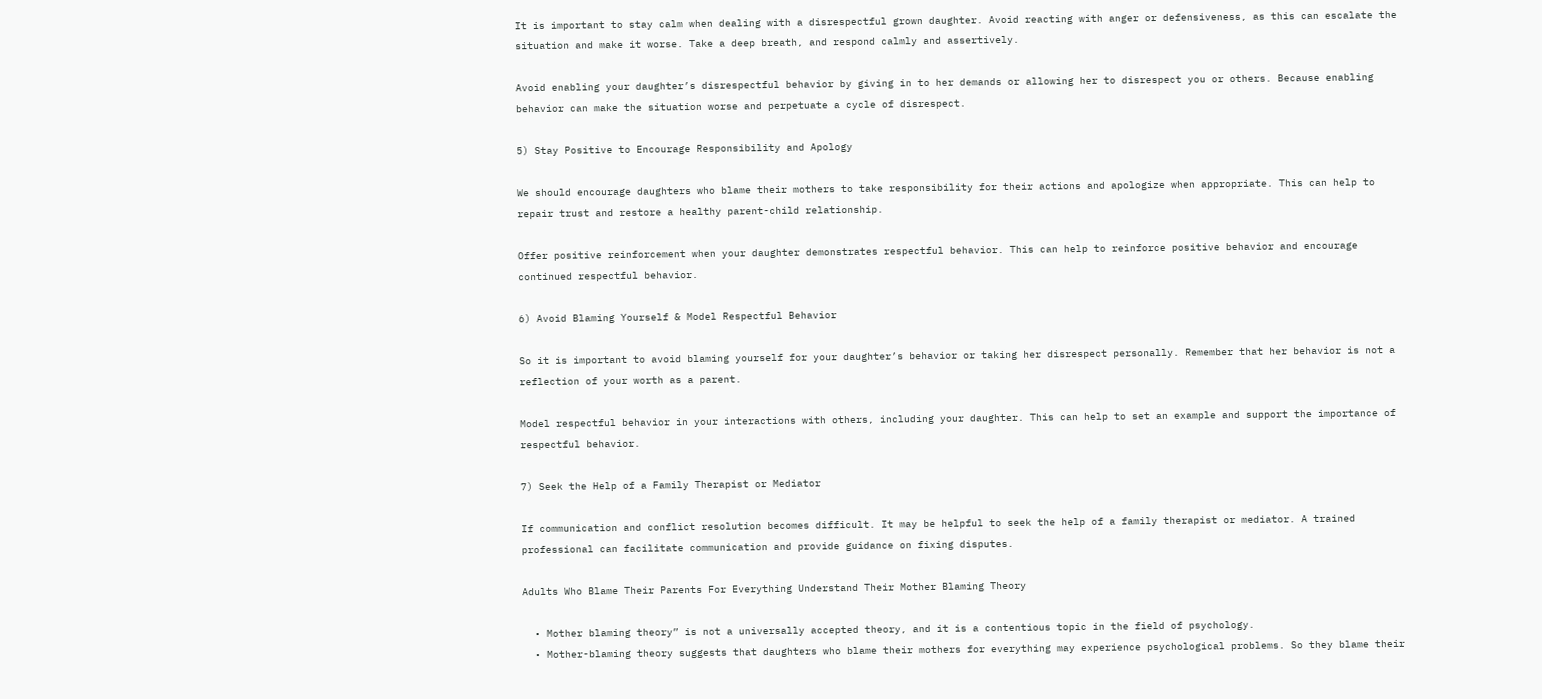It is important to stay calm when dealing with a disrespectful grown daughter. Avoid reacting with anger or defensiveness, as this can escalate the situation and make it worse. Take a deep breath, and respond calmly and assertively.

Avoid enabling your daughter’s disrespectful behavior by giving in to her demands or allowing her to disrespect you or others. Because enabling behavior can make the situation worse and perpetuate a cycle of disrespect.

5) Stay Positive to Encourage Responsibility and Apology

We should encourage daughters who blame their mothers to take responsibility for their actions and apologize when appropriate. This can help to repair trust and restore a healthy parent-child relationship.

Offer positive reinforcement when your daughter demonstrates respectful behavior. This can help to reinforce positive behavior and encourage continued respectful behavior.

6) Avoid Blaming Yourself & Model Respectful Behavior

So it is important to avoid blaming yourself for your daughter’s behavior or taking her disrespect personally. Remember that her behavior is not a reflection of your worth as a parent.

Model respectful behavior in your interactions with others, including your daughter. This can help to set an example and support the importance of respectful behavior.

7) Seek the Help of a Family Therapist or Mediator

If communication and conflict resolution becomes difficult. It may be helpful to seek the help of a family therapist or mediator. A trained professional can facilitate communication and provide guidance on fixing disputes.

Adults Who Blame Their Parents For Everything Understand Their Mother Blaming Theory

  • Mother blaming theory” is not a universally accepted theory, and it is a contentious topic in the field of psychology.
  • Mother-blaming theory suggests that daughters who blame their mothers for everything may experience psychological problems. So they blame their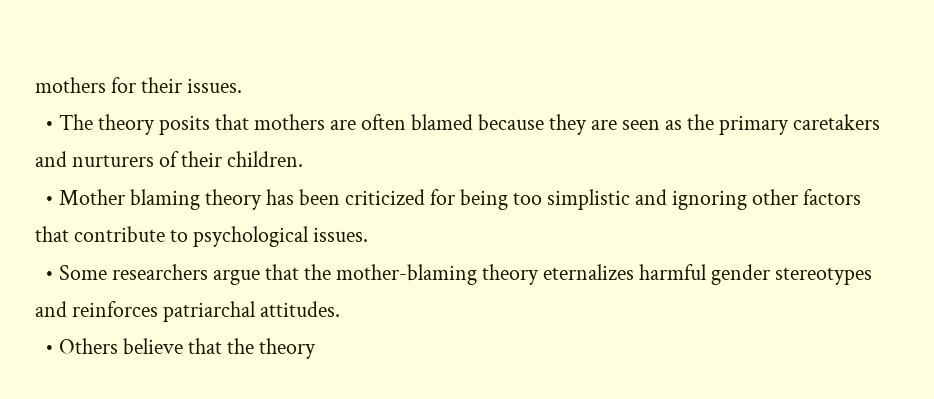mothers for their issues.
  • The theory posits that mothers are often blamed because they are seen as the primary caretakers and nurturers of their children.
  • Mother blaming theory has been criticized for being too simplistic and ignoring other factors that contribute to psychological issues.
  • Some researchers argue that the mother-blaming theory eternalizes harmful gender stereotypes and reinforces patriarchal attitudes.
  • Others believe that the theory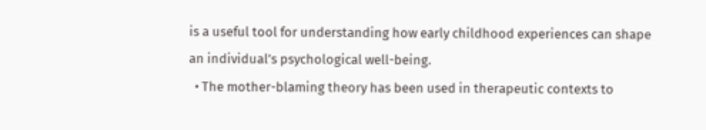is a useful tool for understanding how early childhood experiences can shape an individual’s psychological well-being.
  • The mother-blaming theory has been used in therapeutic contexts to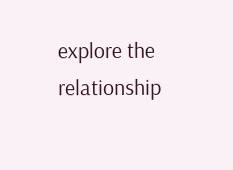explore the relationship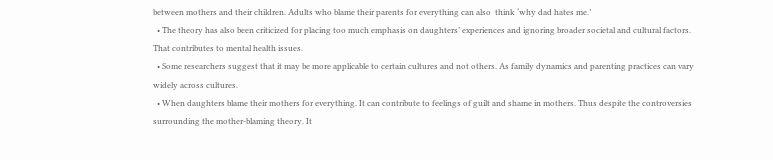between mothers and their children. Adults who blame their parents for everything can also  think ‘why dad hates me.’
  • The theory has also been criticized for placing too much emphasis on daughters’ experiences and ignoring broader societal and cultural factors. That contributes to mental health issues.
  • Some researchers suggest that it may be more applicable to certain cultures and not others. As family dynamics and parenting practices can vary widely across cultures.
  • When daughters blame their mothers for everything. It can contribute to feelings of guilt and shame in mothers. Thus despite the controversies surrounding the mother-blaming theory. It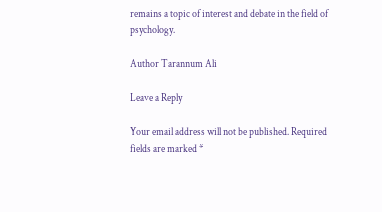remains a topic of interest and debate in the field of psychology.

Author Tarannum Ali

Leave a Reply

Your email address will not be published. Required fields are marked *